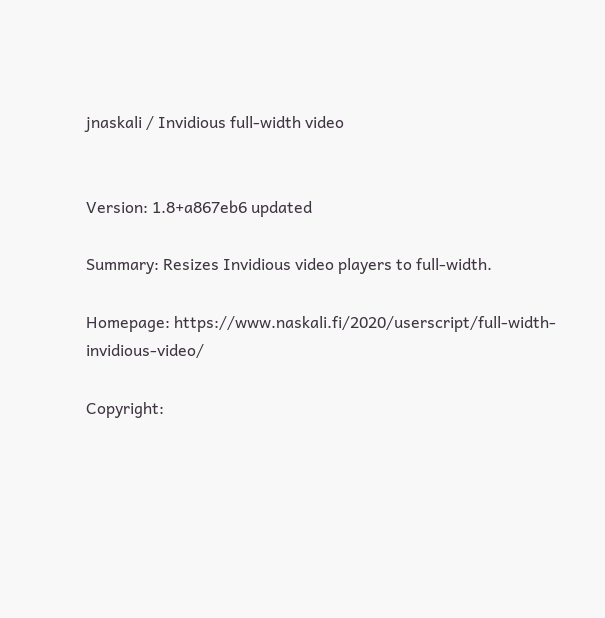jnaskali / Invidious full-width video


Version: 1.8+a867eb6 updated

Summary: Resizes Invidious video players to full-width.

Homepage: https://www.naskali.fi/2020/userscript/full-width-invidious-video/

Copyright: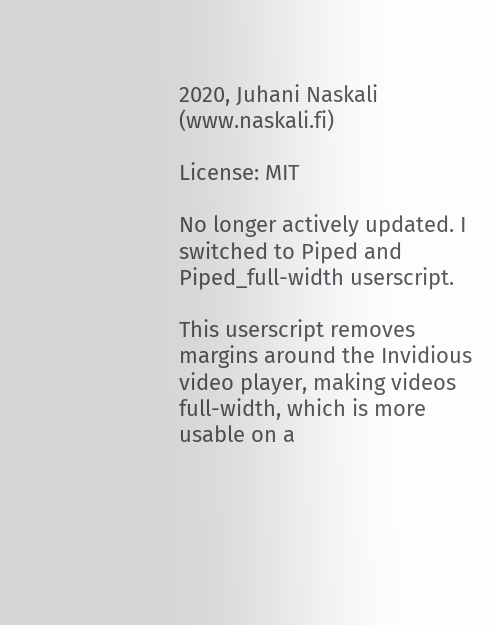2020, Juhani Naskali (www.naskali.fi)

License: MIT

No longer actively updated. I switched to Piped and Piped_full-width userscript.

This userscript removes margins around the Invidious video player, making videos full-width, which is more usable on a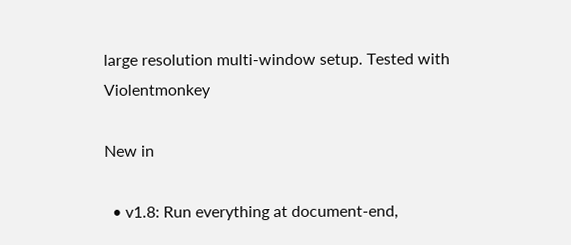large resolution multi-window setup. Tested with Violentmonkey

New in

  • v1.8: Run everything at document-end,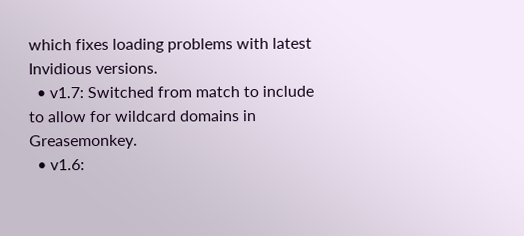which fixes loading problems with latest Invidious versions.
  • v1.7: Switched from match to include to allow for wildcard domains in Greasemonkey.
  • v1.6: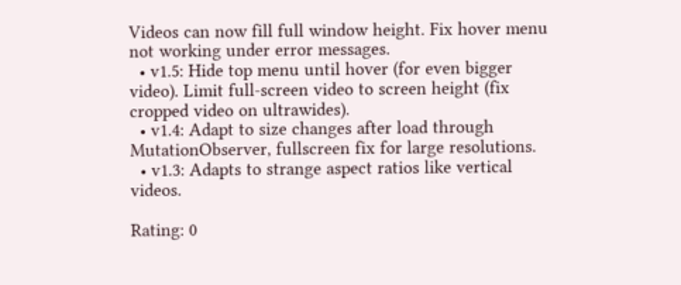Videos can now fill full window height. Fix hover menu not working under error messages.
  • v1.5: Hide top menu until hover (for even bigger video). Limit full-screen video to screen height (fix cropped video on ultrawides).
  • v1.4: Adapt to size changes after load through MutationObserver, fullscreen fix for large resolutions.
  • v1.3: Adapts to strange aspect ratios like vertical videos.

Rating: 0